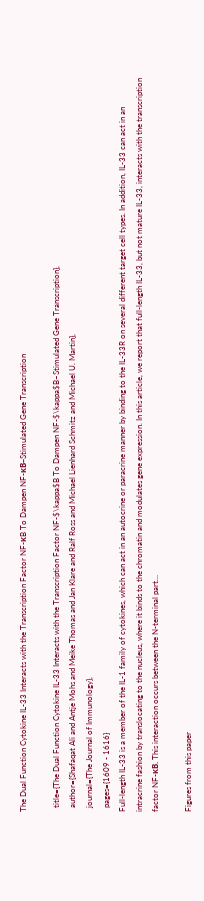The Dual Function Cytokine IL-33 Interacts with the Transcription Factor NF-κB To Dampen NF-κB–Stimulated Gene Transcription

  title={The Dual Function Cytokine IL-33 Interacts with the Transcription Factor NF-$\kappa$B To Dampen NF-$\kappa$B–Stimulated Gene Transcription},
  author={Shafaqat Ali and Antje Mohs and Meike Thomas and Jan Klare and Ralf Ross and Michael Lienhard Schmitz and Michael U. Martin},
  journal={The Journal of Immunology},
  pages={1609 - 1616}
Full-length IL-33 is a member of the IL-1 family of cytokines, which can act in an autocrine or paracrine manner by binding to the IL-33R on several different target cell types. In addition, IL-33 can act in an intracrine fashion by translocating to the nucleus, where it binds to the chromatin and modulates gene expression. In this article, we report that full-length IL-33, but not mature IL-33, interacts with the transcription factor NF-κB. This interaction occurs between the N-terminal part…

Figures from this paper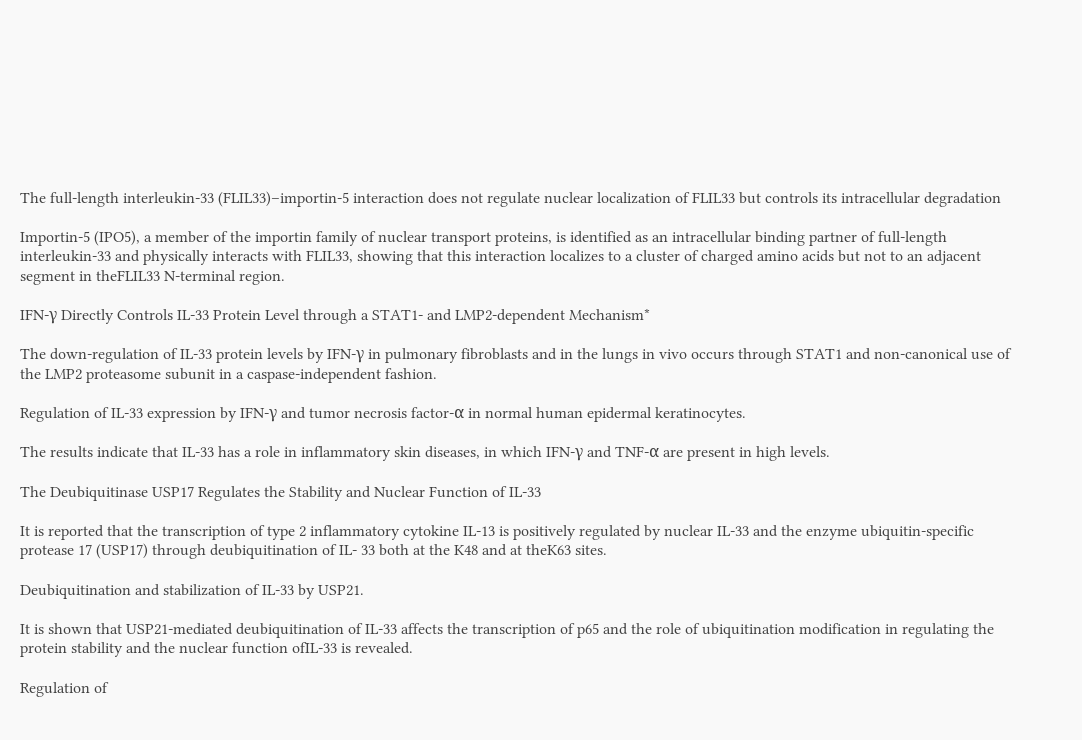The full-length interleukin-33 (FLIL33)–importin-5 interaction does not regulate nuclear localization of FLIL33 but controls its intracellular degradation

Importin-5 (IPO5), a member of the importin family of nuclear transport proteins, is identified as an intracellular binding partner of full-length interleukin-33 and physically interacts with FLIL33, showing that this interaction localizes to a cluster of charged amino acids but not to an adjacent segment in theFLIL33 N-terminal region.

IFN-γ Directly Controls IL-33 Protein Level through a STAT1- and LMP2-dependent Mechanism*

The down-regulation of IL-33 protein levels by IFN-γ in pulmonary fibroblasts and in the lungs in vivo occurs through STAT1 and non-canonical use of the LMP2 proteasome subunit in a caspase-independent fashion.

Regulation of IL-33 expression by IFN-γ and tumor necrosis factor-α in normal human epidermal keratinocytes.

The results indicate that IL-33 has a role in inflammatory skin diseases, in which IFN-γ and TNF-α are present in high levels.

The Deubiquitinase USP17 Regulates the Stability and Nuclear Function of IL-33

It is reported that the transcription of type 2 inflammatory cytokine IL-13 is positively regulated by nuclear IL-33 and the enzyme ubiquitin-specific protease 17 (USP17) through deubiquitination of IL- 33 both at the K48 and at theK63 sites.

Deubiquitination and stabilization of IL-33 by USP21.

It is shown that USP21-mediated deubiquitination of IL-33 affects the transcription of p65 and the role of ubiquitination modification in regulating the protein stability and the nuclear function ofIL-33 is revealed.

Regulation of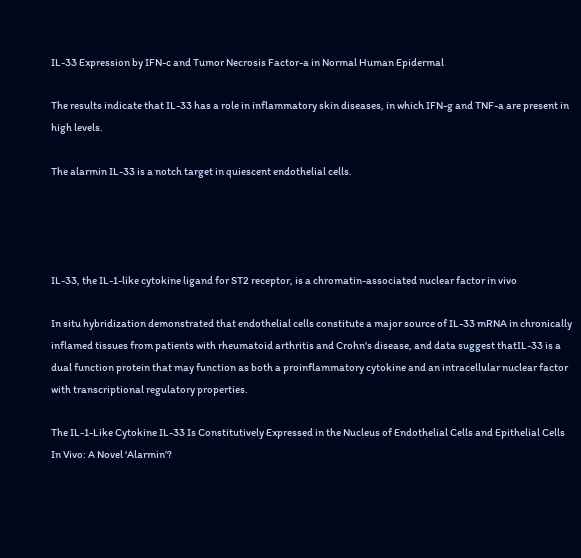IL-33 Expression by IFN-c and Tumor Necrosis Factor-a in Normal Human Epidermal

The results indicate that IL-33 has a role in inflammatory skin diseases, in which IFN-g and TNF-a are present in high levels.

The alarmin IL-33 is a notch target in quiescent endothelial cells.




IL-33, the IL-1-like cytokine ligand for ST2 receptor, is a chromatin-associated nuclear factor in vivo

In situ hybridization demonstrated that endothelial cells constitute a major source of IL-33 mRNA in chronically inflamed tissues from patients with rheumatoid arthritis and Crohn's disease, and data suggest thatIL-33 is a dual function protein that may function as both a proinflammatory cytokine and an intracellular nuclear factor with transcriptional regulatory properties.

The IL-1-Like Cytokine IL-33 Is Constitutively Expressed in the Nucleus of Endothelial Cells and Epithelial Cells In Vivo: A Novel ‘Alarmin’?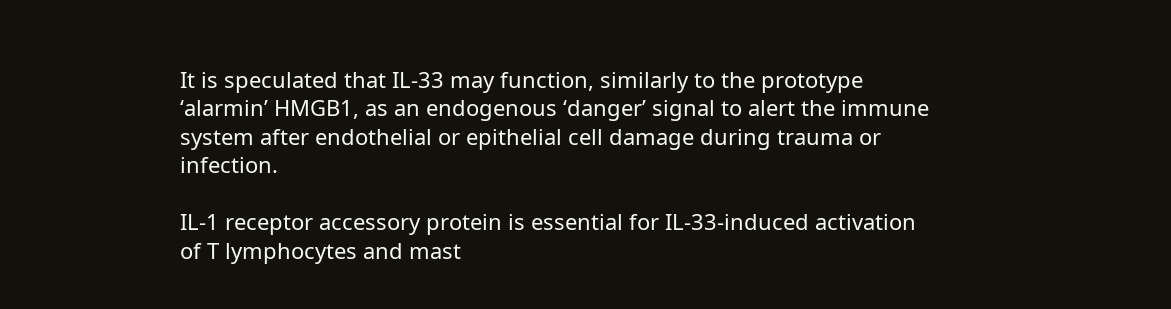It is speculated that IL-33 may function, similarly to the prototype ‘alarmin’ HMGB1, as an endogenous ‘danger’ signal to alert the immune system after endothelial or epithelial cell damage during trauma or infection.

IL-1 receptor accessory protein is essential for IL-33-induced activation of T lymphocytes and mast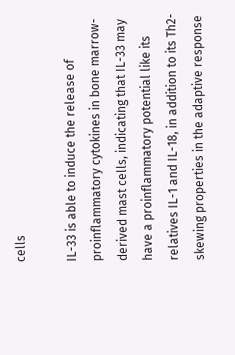cells

IL-33 is able to induce the release of proinflammatory cytokines in bone marrow-derived mast cells, indicating that IL-33 may have a proinflammatory potential like its relatives IL-1 and IL-18, in addition to its Th2-skewing properties in the adaptive response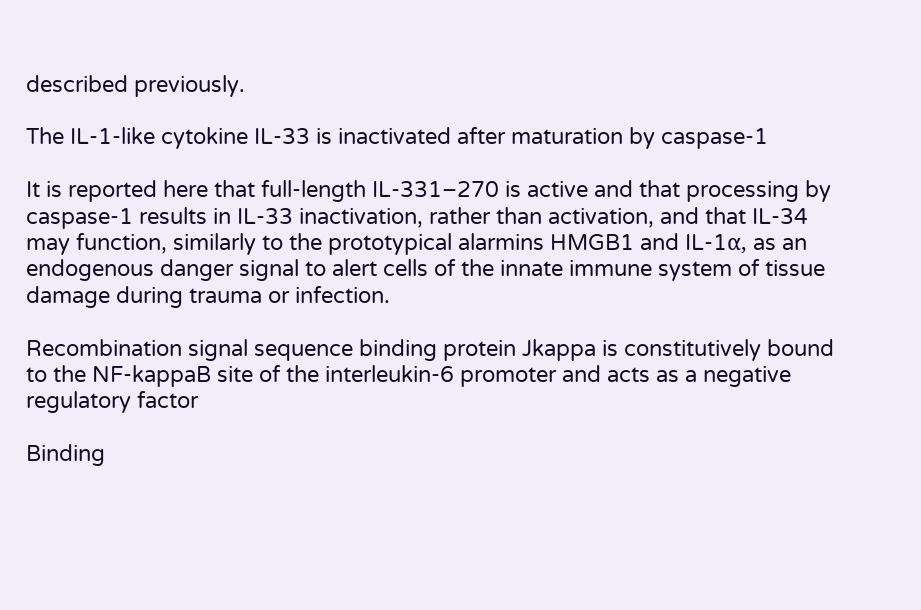described previously.

The IL-1-like cytokine IL-33 is inactivated after maturation by caspase-1

It is reported here that full-length IL-331–270 is active and that processing by caspase-1 results in IL-33 inactivation, rather than activation, and that IL-34 may function, similarly to the prototypical alarmins HMGB1 and IL-1α, as an endogenous danger signal to alert cells of the innate immune system of tissue damage during trauma or infection.

Recombination signal sequence binding protein Jkappa is constitutively bound to the NF-kappaB site of the interleukin-6 promoter and acts as a negative regulatory factor

Binding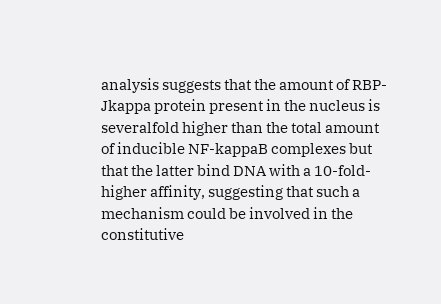analysis suggests that the amount of RBP-Jkappa protein present in the nucleus is severalfold higher than the total amount of inducible NF-kappaB complexes but that the latter bind DNA with a 10-fold-higher affinity, suggesting that such a mechanism could be involved in the constitutive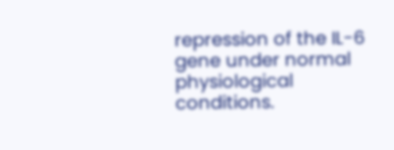repression of the IL-6 gene under normal physiological conditions.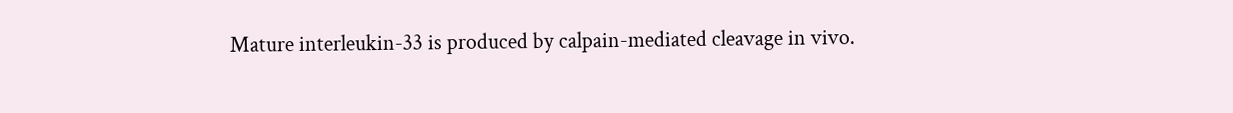Mature interleukin-33 is produced by calpain-mediated cleavage in vivo.